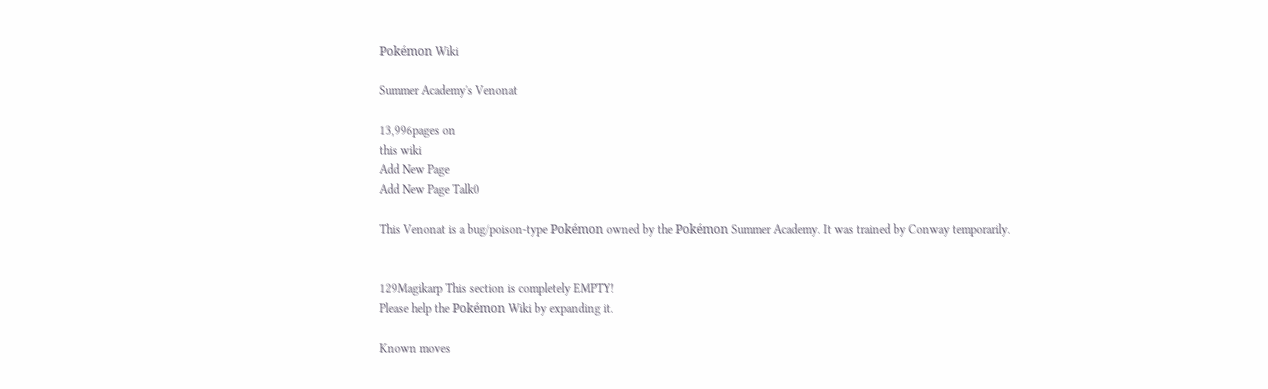Pokémon Wiki

Summer Academy's Venonat

13,996pages on
this wiki
Add New Page
Add New Page Talk0

This Venonat is a bug/poison-type Pokémon owned by the Pokémon Summer Academy. It was trained by Conway temporarily.


129Magikarp This section is completely EMPTY!
Please help the Pokémon Wiki by expanding it.

Known moves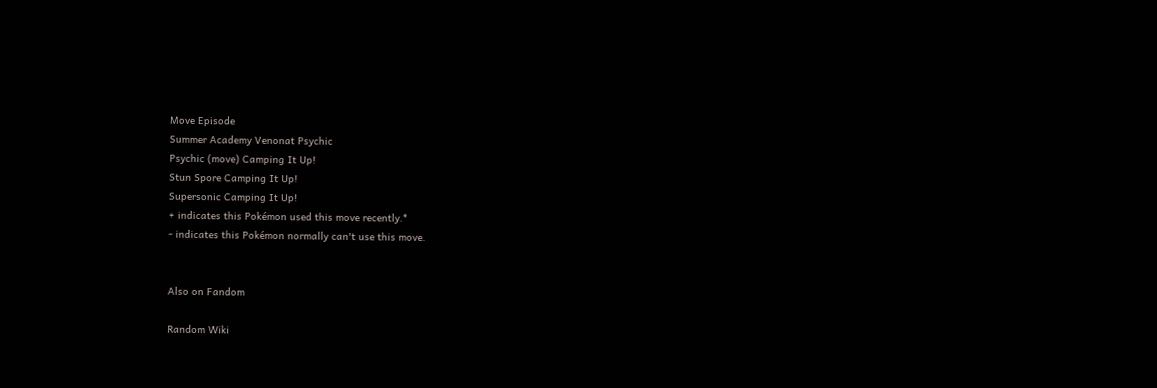Move Episode
Summer Academy Venonat Psychic
Psychic (move) Camping It Up!
Stun Spore Camping It Up!
Supersonic Camping It Up!
+ indicates this Pokémon used this move recently.*
- indicates this Pokémon normally can't use this move.


Also on Fandom

Random Wiki